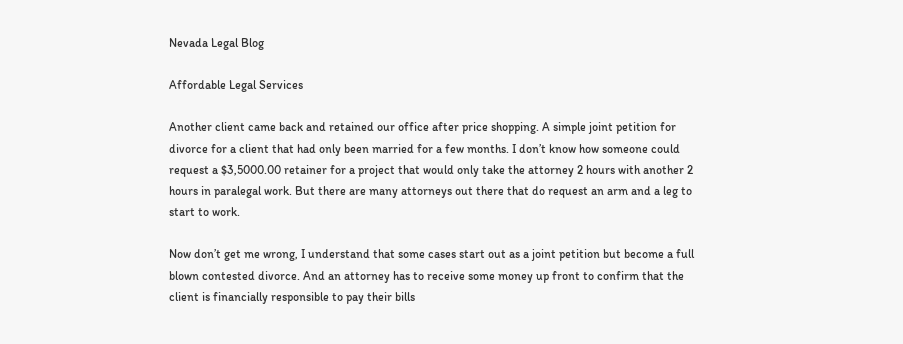Nevada Legal Blog

Affordable Legal Services

Another client came back and retained our office after price shopping. A simple joint petition for divorce for a client that had only been married for a few months. I don’t know how someone could request a $3,5000.00 retainer for a project that would only take the attorney 2 hours with another 2 hours in paralegal work. But there are many attorneys out there that do request an arm and a leg to start to work.

Now don’t get me wrong, I understand that some cases start out as a joint petition but become a full blown contested divorce. And an attorney has to receive some money up front to confirm that the client is financially responsible to pay their bills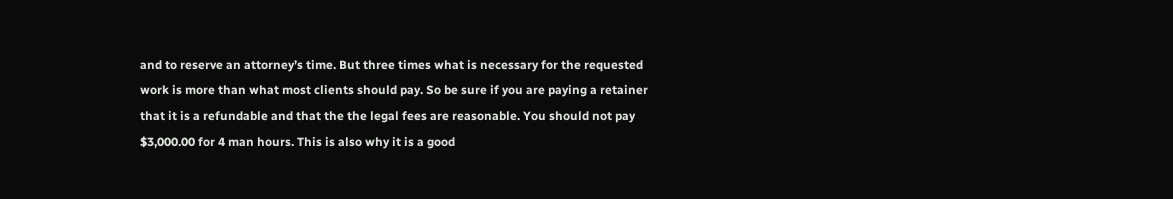and to reserve an attorney’s time. But three times what is necessary for the requested work is more than what most clients should pay. So be sure if you are paying a retainer that it is a refundable and that the the legal fees are reasonable. You should not pay $3,000.00 for 4 man hours. This is also why it is a good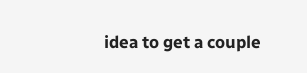idea to get a couple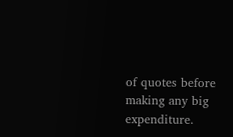of quotes before making any big expenditure.